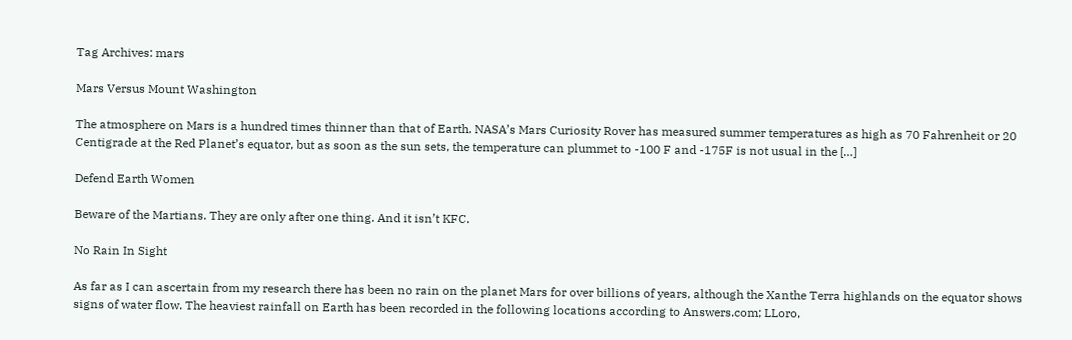Tag Archives: mars

Mars Versus Mount Washington

The atmosphere on Mars is a hundred times thinner than that of Earth. NASA’s Mars Curiosity Rover has measured summer temperatures as high as 70 Fahrenheit or 20 Centigrade at the Red Planet’s equator, but as soon as the sun sets, the temperature can plummet to -100 F and -175F is not usual in the […]

Defend Earth Women

Beware of the Martians. They are only after one thing. And it isn’t KFC.

No Rain In Sight

As far as I can ascertain from my research there has been no rain on the planet Mars for over billions of years, although the Xanthe Terra highlands on the equator shows signs of water flow. The heaviest rainfall on Earth has been recorded in the following locations according to Answers.com; LLoro,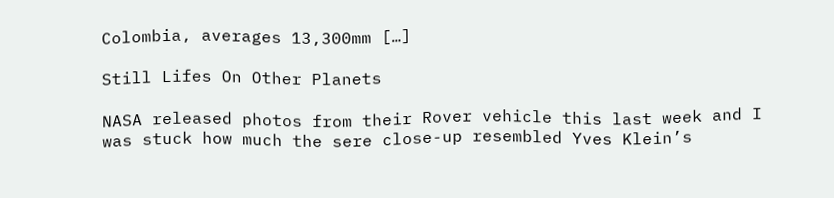Colombia, averages 13,300mm […]

Still Lifes On Other Planets

NASA released photos from their Rover vehicle this last week and I was stuck how much the sere close-up resembled Yves Klein’s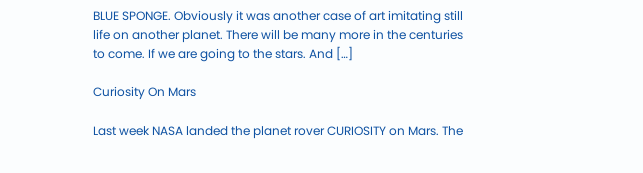BLUE SPONGE. Obviously it was another case of art imitating still life on another planet. There will be many more in the centuries to come. If we are going to the stars. And […]

Curiosity On Mars

Last week NASA landed the planet rover CURIOSITY on Mars. The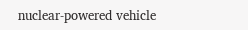nuclear-powered vehicle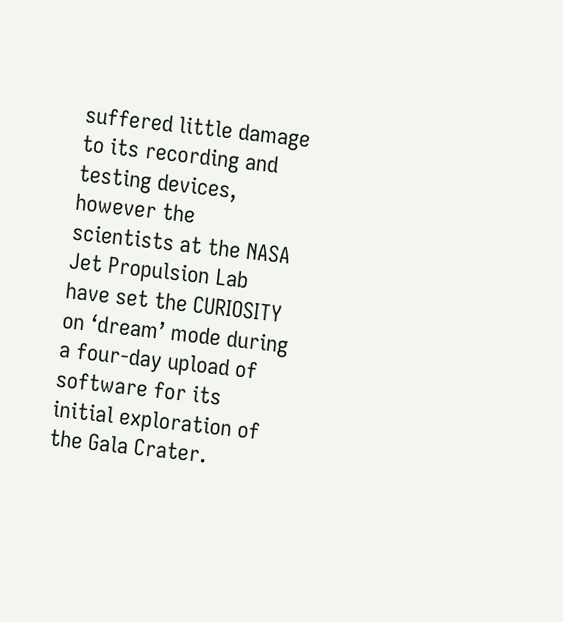suffered little damage to its recording and testing devices, however the scientists at the NASA Jet Propulsion Lab have set the CURIOSITY on ‘dream’ mode during a four-day upload of software for its initial exploration of the Gala Crater.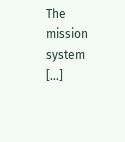The mission system […]